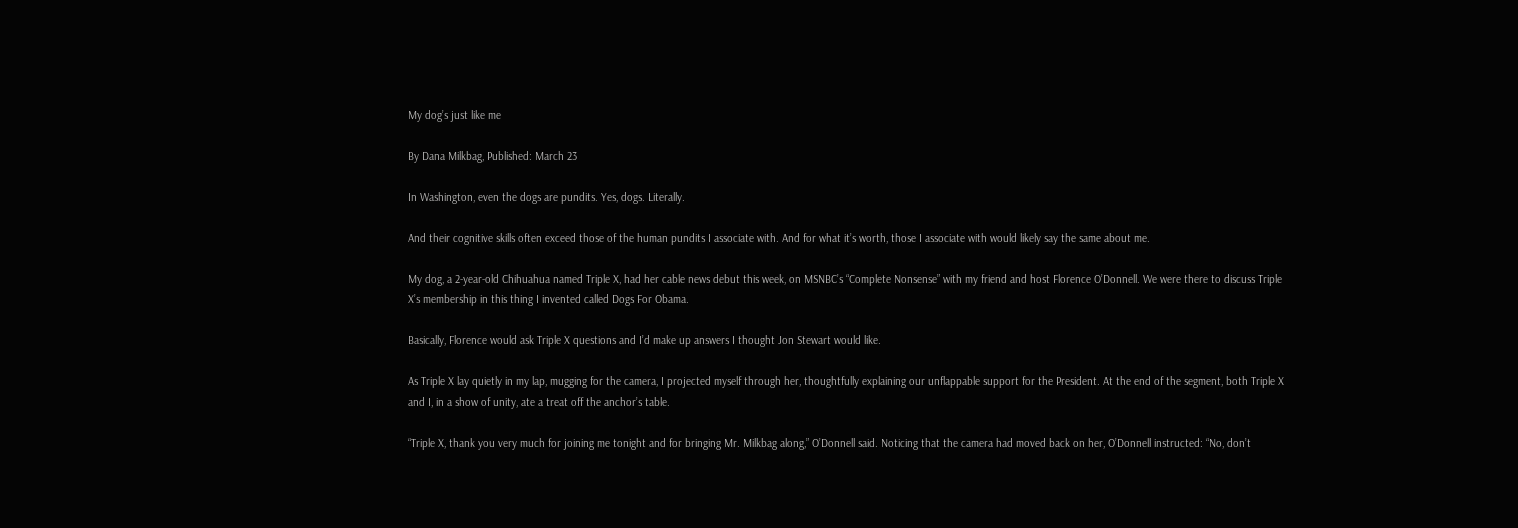My dog’s just like me

By Dana Milkbag, Published: March 23

In Washington, even the dogs are pundits. Yes, dogs. Literally.

And their cognitive skills often exceed those of the human pundits I associate with. And for what it’s worth, those I associate with would likely say the same about me.

My dog, a 2-year-old Chihuahua named Triple X, had her cable news debut this week, on MSNBC’s “Complete Nonsense” with my friend and host Florence O’Donnell. We were there to discuss Triple X’s membership in this thing I invented called Dogs For Obama.

Basically, Florence would ask Triple X questions and I’d make up answers I thought Jon Stewart would like.

As Triple X lay quietly in my lap, mugging for the camera, I projected myself through her, thoughtfully explaining our unflappable support for the President. At the end of the segment, both Triple X and I, in a show of unity, ate a treat off the anchor’s table.

“Triple X, thank you very much for joining me tonight and for bringing Mr. Milkbag along,” O’Donnell said. Noticing that the camera had moved back on her, O’Donnell instructed: “No, don’t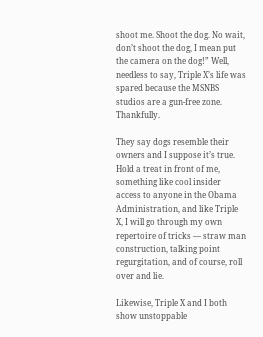shoot me. Shoot the dog. No wait, don’t shoot the dog, I mean put the camera on the dog!” Well, needless to say, Triple X’s life was spared because the MSNBS studios are a gun-free zone. Thankfully.

They say dogs resemble their owners and I suppose it’s true. Hold a treat in front of me, something like cool insider access to anyone in the Obama Administration, and like Triple X, I will go through my own repertoire of tricks — straw man construction, talking point regurgitation, and of course, roll over and lie.

Likewise, Triple X and I both show unstoppable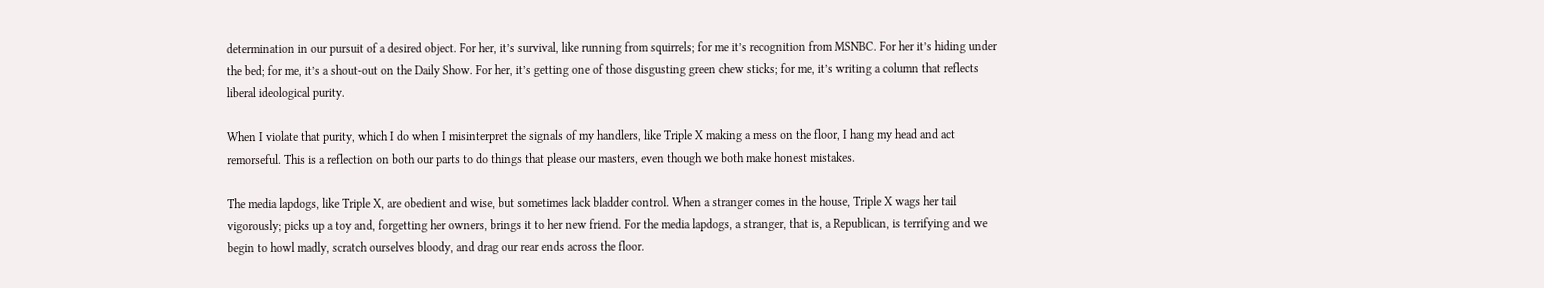determination in our pursuit of a desired object. For her, it’s survival, like running from squirrels; for me it’s recognition from MSNBC. For her it’s hiding under the bed; for me, it’s a shout-out on the Daily Show. For her, it’s getting one of those disgusting green chew sticks; for me, it’s writing a column that reflects liberal ideological purity.

When I violate that purity, which I do when I misinterpret the signals of my handlers, like Triple X making a mess on the floor, I hang my head and act remorseful. This is a reflection on both our parts to do things that please our masters, even though we both make honest mistakes.

The media lapdogs, like Triple X, are obedient and wise, but sometimes lack bladder control. When a stranger comes in the house, Triple X wags her tail vigorously; picks up a toy and, forgetting her owners, brings it to her new friend. For the media lapdogs, a stranger, that is, a Republican, is terrifying and we begin to howl madly, scratch ourselves bloody, and drag our rear ends across the floor.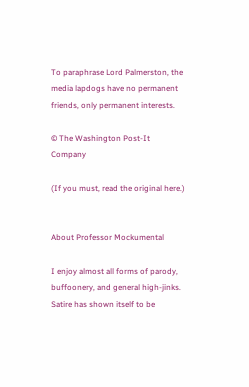To paraphrase Lord Palmerston, the media lapdogs have no permanent friends, only permanent interests.

© The Washington Post-It Company

(If you must, read the original here.)


About Professor Mockumental

I enjoy almost all forms of parody, buffoonery, and general high-jinks. Satire has shown itself to be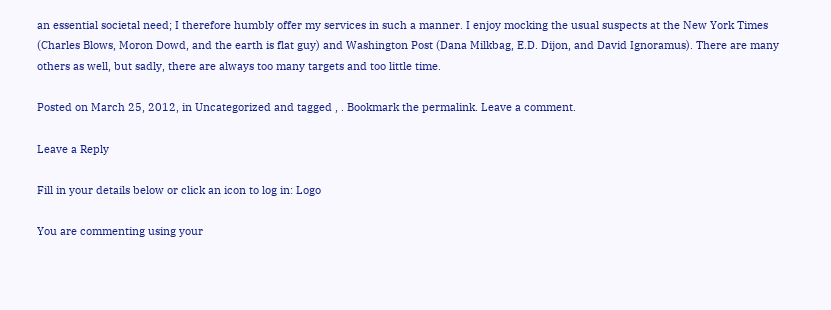an essential societal need; I therefore humbly offer my services in such a manner. I enjoy mocking the usual suspects at the New York Times (Charles Blows, Moron Dowd, and the earth is flat guy) and Washington Post (Dana Milkbag, E.D. Dijon, and David Ignoramus). There are many others as well, but sadly, there are always too many targets and too little time.

Posted on March 25, 2012, in Uncategorized and tagged , . Bookmark the permalink. Leave a comment.

Leave a Reply

Fill in your details below or click an icon to log in: Logo

You are commenting using your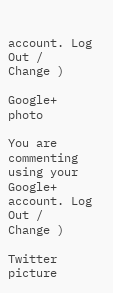account. Log Out /  Change )

Google+ photo

You are commenting using your Google+ account. Log Out /  Change )

Twitter picture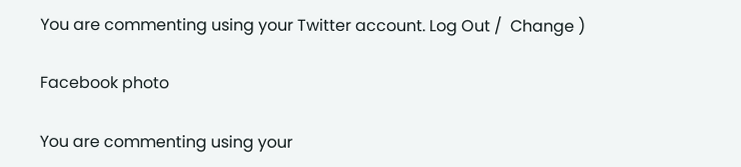You are commenting using your Twitter account. Log Out /  Change )

Facebook photo

You are commenting using your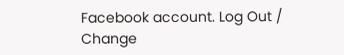Facebook account. Log Out /  Change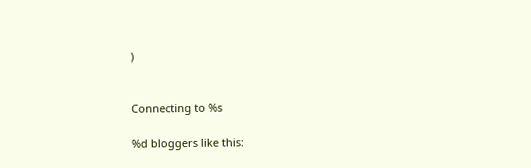)


Connecting to %s

%d bloggers like this: